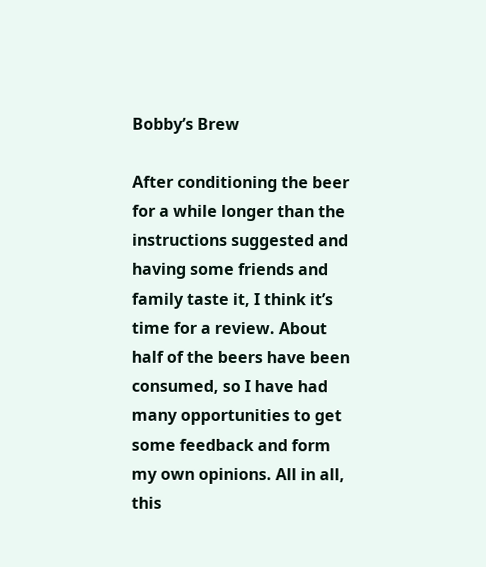Bobby’s Brew

After conditioning the beer for a while longer than the instructions suggested and having some friends and family taste it, I think it’s time for a review. About half of the beers have been consumed, so I have had many opportunities to get some feedback and form my own opinions. All in all, this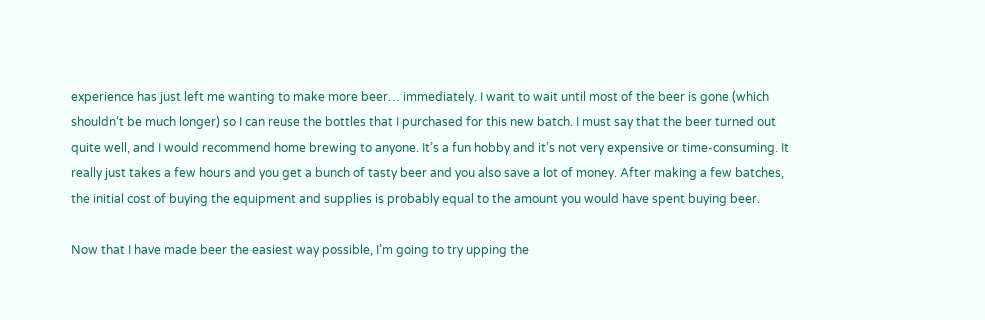experience has just left me wanting to make more beer… immediately. I want to wait until most of the beer is gone (which shouldn’t be much longer) so I can reuse the bottles that I purchased for this new batch. I must say that the beer turned out quite well, and I would recommend home brewing to anyone. It’s a fun hobby and it’s not very expensive or time-consuming. It really just takes a few hours and you get a bunch of tasty beer and you also save a lot of money. After making a few batches, the initial cost of buying the equipment and supplies is probably equal to the amount you would have spent buying beer.

Now that I have made beer the easiest way possible, I’m going to try upping the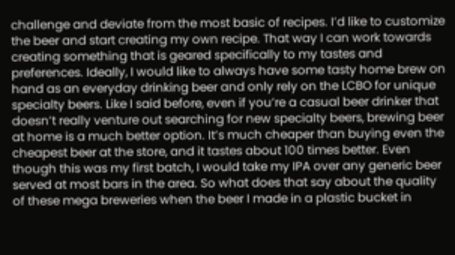challenge and deviate from the most basic of recipes. I’d like to customize the beer and start creating my own recipe. That way I can work towards creating something that is geared specifically to my tastes and preferences. Ideally, I would like to always have some tasty home brew on hand as an everyday drinking beer and only rely on the LCBO for unique specialty beers. Like I said before, even if you’re a casual beer drinker that doesn’t really venture out searching for new specialty beers, brewing beer at home is a much better option. It’s much cheaper than buying even the cheapest beer at the store, and it tastes about 100 times better. Even though this was my first batch, I would take my IPA over any generic beer served at most bars in the area. So what does that say about the quality of these mega breweries when the beer I made in a plastic bucket in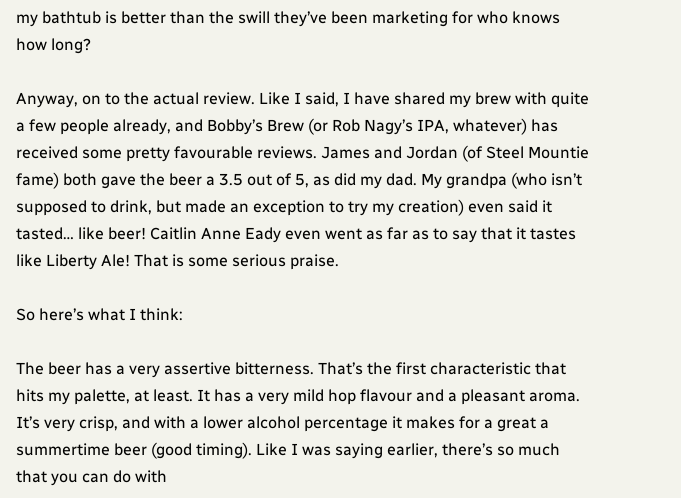my bathtub is better than the swill they’ve been marketing for who knows how long?

Anyway, on to the actual review. Like I said, I have shared my brew with quite a few people already, and Bobby’s Brew (or Rob Nagy’s IPA, whatever) has received some pretty favourable reviews. James and Jordan (of Steel Mountie fame) both gave the beer a 3.5 out of 5, as did my dad. My grandpa (who isn’t supposed to drink, but made an exception to try my creation) even said it tasted… like beer! Caitlin Anne Eady even went as far as to say that it tastes like Liberty Ale! That is some serious praise.

So here’s what I think:

The beer has a very assertive bitterness. That’s the first characteristic that hits my palette, at least. It has a very mild hop flavour and a pleasant aroma. It’s very crisp, and with a lower alcohol percentage it makes for a great a summertime beer (good timing). Like I was saying earlier, there’s so much that you can do with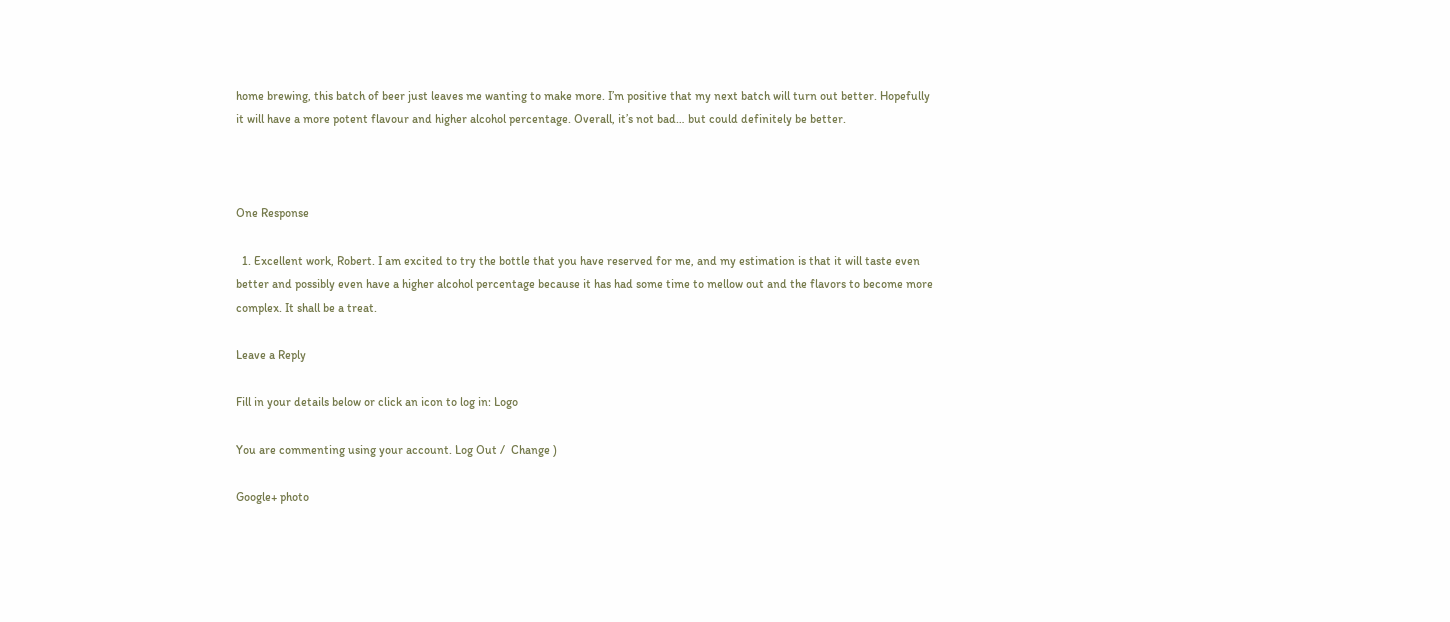home brewing, this batch of beer just leaves me wanting to make more. I’m positive that my next batch will turn out better. Hopefully it will have a more potent flavour and higher alcohol percentage. Overall, it’s not bad… but could definitely be better.



One Response

  1. Excellent work, Robert. I am excited to try the bottle that you have reserved for me, and my estimation is that it will taste even better and possibly even have a higher alcohol percentage because it has had some time to mellow out and the flavors to become more complex. It shall be a treat.

Leave a Reply

Fill in your details below or click an icon to log in: Logo

You are commenting using your account. Log Out /  Change )

Google+ photo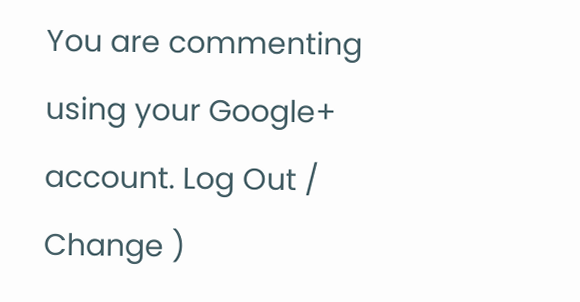You are commenting using your Google+ account. Log Out /  Change )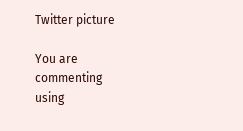Twitter picture

You are commenting using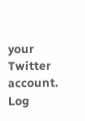your Twitter account. Log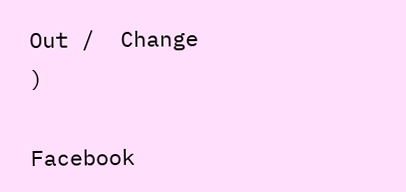Out /  Change )

Facebook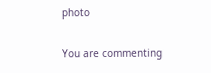photo

You are commenting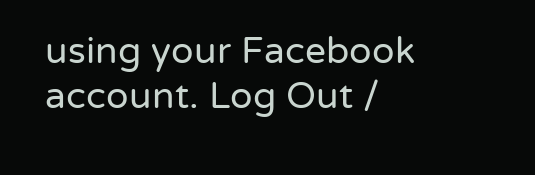using your Facebook account. Log Out /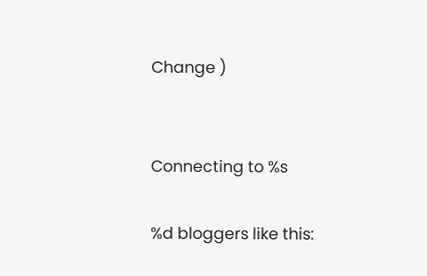Change )


Connecting to %s

%d bloggers like this: